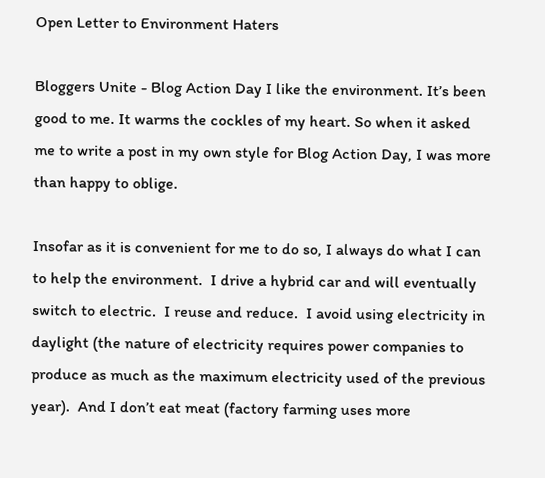Open Letter to Environment Haters

Bloggers Unite - Blog Action Day I like the environment. It’s been good to me. It warms the cockles of my heart. So when it asked me to write a post in my own style for Blog Action Day, I was more than happy to oblige.

Insofar as it is convenient for me to do so, I always do what I can to help the environment.  I drive a hybrid car and will eventually switch to electric.  I reuse and reduce.  I avoid using electricity in daylight (the nature of electricity requires power companies to produce as much as the maximum electricity used of the previous year).  And I don’t eat meat (factory farming uses more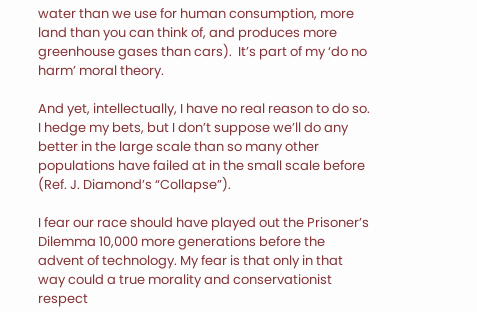water than we use for human consumption, more land than you can think of, and produces more greenhouse gases than cars).  It’s part of my ‘do no harm’ moral theory.

And yet, intellectually, I have no real reason to do so.  I hedge my bets, but I don’t suppose we’ll do any better in the large scale than so many other populations have failed at in the small scale before (Ref. J. Diamond’s “Collapse”).

I fear our race should have played out the Prisoner’s Dilemma 10,000 more generations before the advent of technology. My fear is that only in that way could a true morality and conservationist respect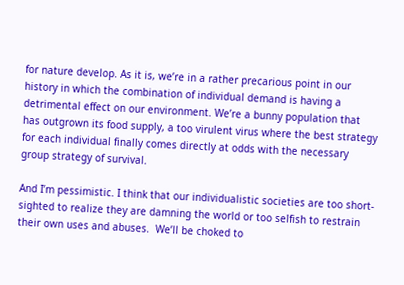for nature develop. As it is, we’re in a rather precarious point in our history in which the combination of individual demand is having a detrimental effect on our environment. We’re a bunny population that has outgrown its food supply, a too virulent virus where the best strategy for each individual finally comes directly at odds with the necessary group strategy of survival.

And I’m pessimistic. I think that our individualistic societies are too short-sighted to realize they are damning the world or too selfish to restrain their own uses and abuses.  We’ll be choked to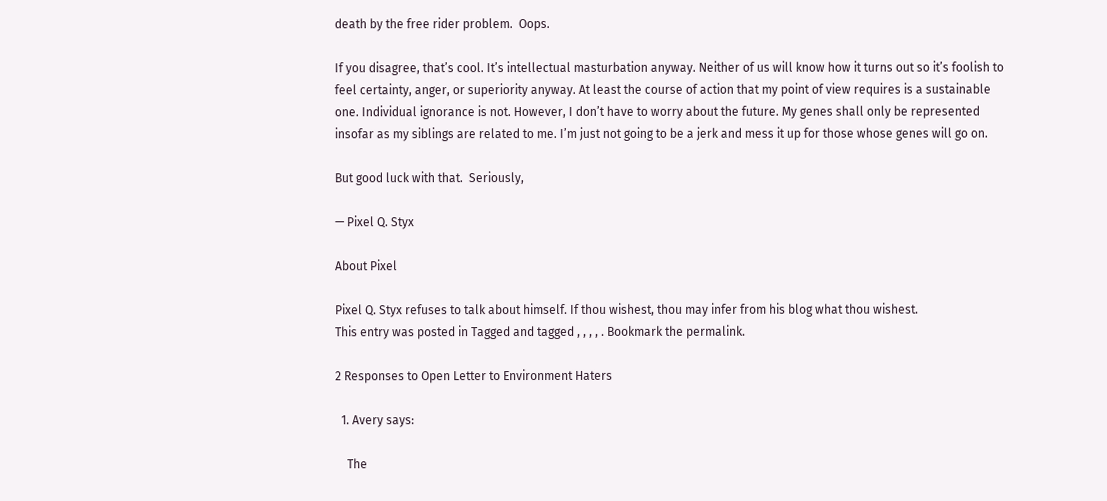death by the free rider problem.  Oops.

If you disagree, that’s cool. It’s intellectual masturbation anyway. Neither of us will know how it turns out so it’s foolish to feel certainty, anger, or superiority anyway. At least the course of action that my point of view requires is a sustainable one. Individual ignorance is not. However, I don’t have to worry about the future. My genes shall only be represented insofar as my siblings are related to me. I’m just not going to be a jerk and mess it up for those whose genes will go on.

But good luck with that.  Seriously,

— Pixel Q. Styx

About Pixel

Pixel Q. Styx refuses to talk about himself. If thou wishest, thou may infer from his blog what thou wishest.
This entry was posted in Tagged and tagged , , , , . Bookmark the permalink.

2 Responses to Open Letter to Environment Haters

  1. Avery says:

    The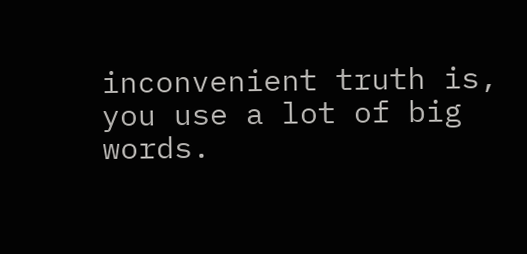inconvenient truth is, you use a lot of big words.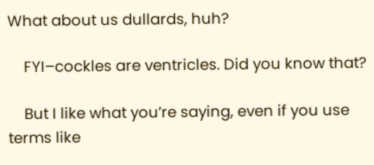What about us dullards, huh?

    FYI–cockles are ventricles. Did you know that?

    But I like what you’re saying, even if you use terms like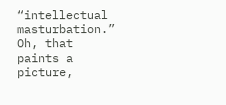“intellectual masturbation.” Oh, that paints a picture,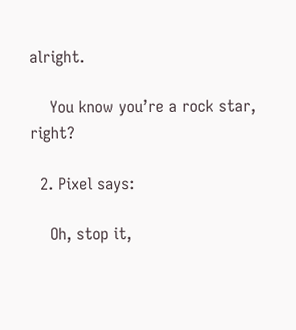alright.

    You know you’re a rock star, right?

  2. Pixel says:

    Oh, stop it,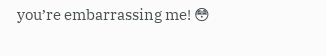you’re embarrassing me! 😳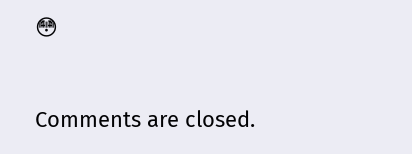😳


Comments are closed.